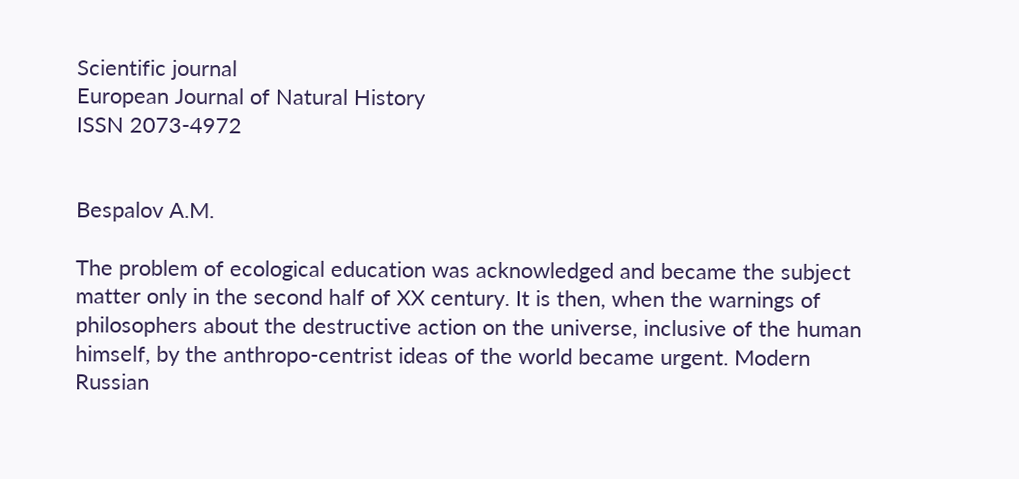Scientific journal
European Journal of Natural History
ISSN 2073-4972


Bespalov A.M.

The problem of ecological education was acknowledged and became the subject matter only in the second half of XX century. It is then, when the warnings of philosophers about the destructive action on the universe, inclusive of the human himself, by the anthropo-centrist ideas of the world became urgent. Modern Russian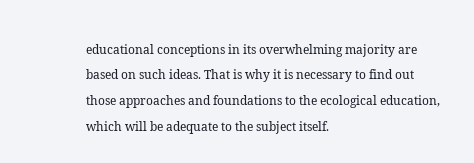educational conceptions in its overwhelming majority are based on such ideas. That is why it is necessary to find out those approaches and foundations to the ecological education, which will be adequate to the subject itself.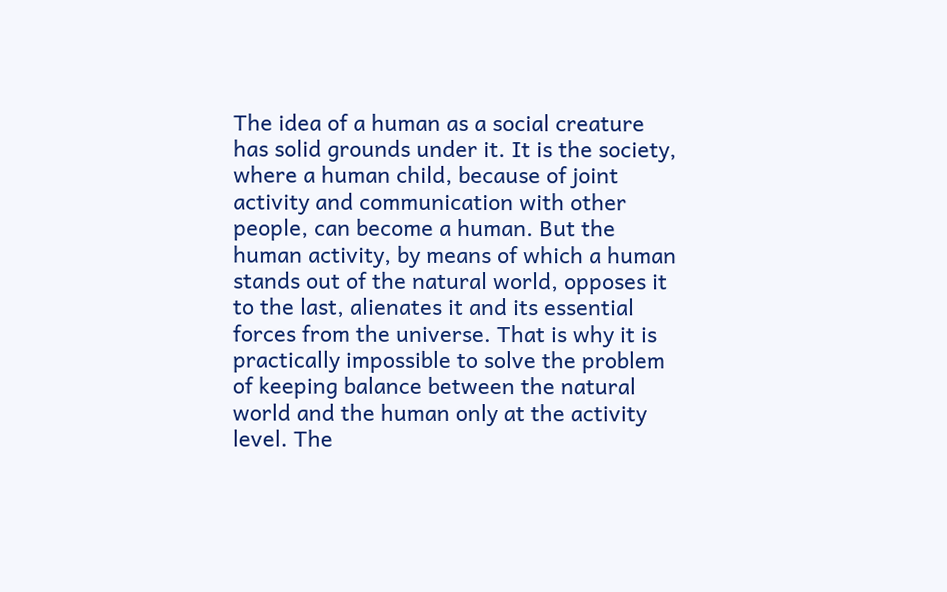The idea of a human as a social creature has solid grounds under it. It is the society, where a human child, because of joint activity and communication with other people, can become a human. But the human activity, by means of which a human stands out of the natural world, opposes it to the last, alienates it and its essential forces from the universe. That is why it is practically impossible to solve the problem of keeping balance between the natural world and the human only at the activity level. The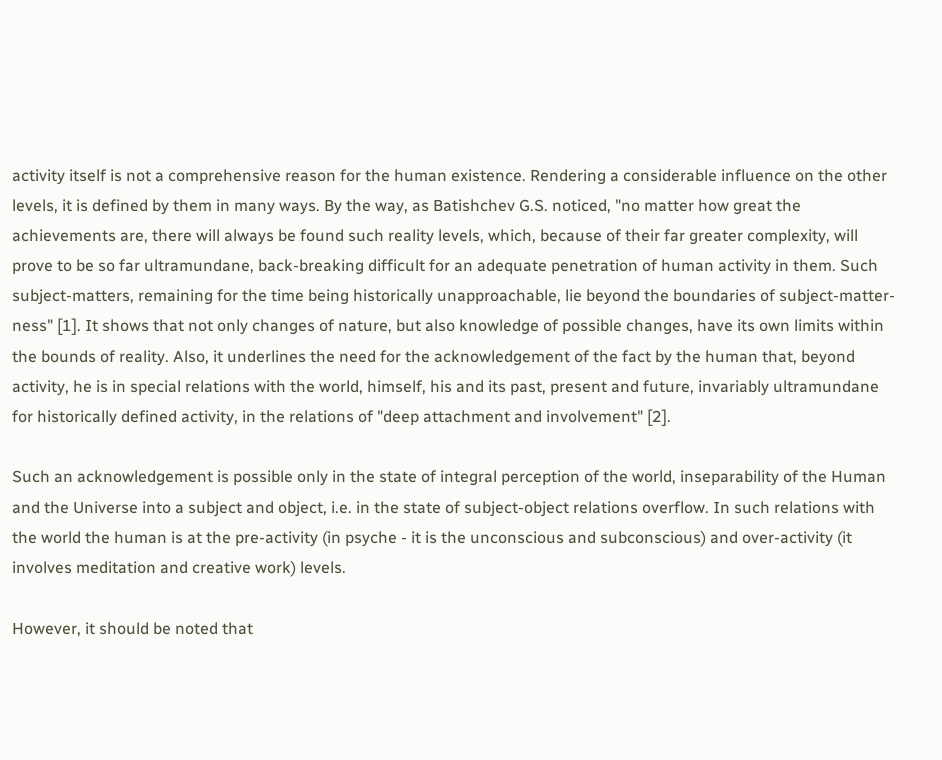activity itself is not a comprehensive reason for the human existence. Rendering a considerable influence on the other levels, it is defined by them in many ways. By the way, as Batishchev G.S. noticed, "no matter how great the achievements are, there will always be found such reality levels, which, because of their far greater complexity, will prove to be so far ultramundane, back-breaking difficult for an adequate penetration of human activity in them. Such subject-matters, remaining for the time being historically unapproachable, lie beyond the boundaries of subject-matter-ness" [1]. It shows that not only changes of nature, but also knowledge of possible changes, have its own limits within the bounds of reality. Also, it underlines the need for the acknowledgement of the fact by the human that, beyond activity, he is in special relations with the world, himself, his and its past, present and future, invariably ultramundane for historically defined activity, in the relations of "deep attachment and involvement" [2].

Such an acknowledgement is possible only in the state of integral perception of the world, inseparability of the Human and the Universe into a subject and object, i.e. in the state of subject-object relations overflow. In such relations with the world the human is at the pre-activity (in psyche - it is the unconscious and subconscious) and over-activity (it involves meditation and creative work) levels.

However, it should be noted that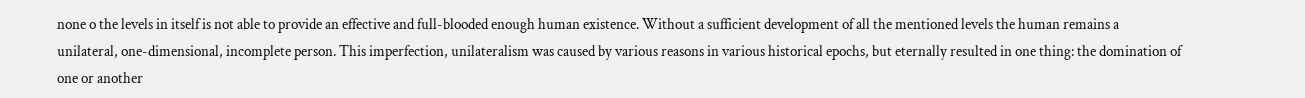none o the levels in itself is not able to provide an effective and full-blooded enough human existence. Without a sufficient development of all the mentioned levels the human remains a unilateral, one-dimensional, incomplete person. This imperfection, unilateralism was caused by various reasons in various historical epochs, but eternally resulted in one thing: the domination of one or another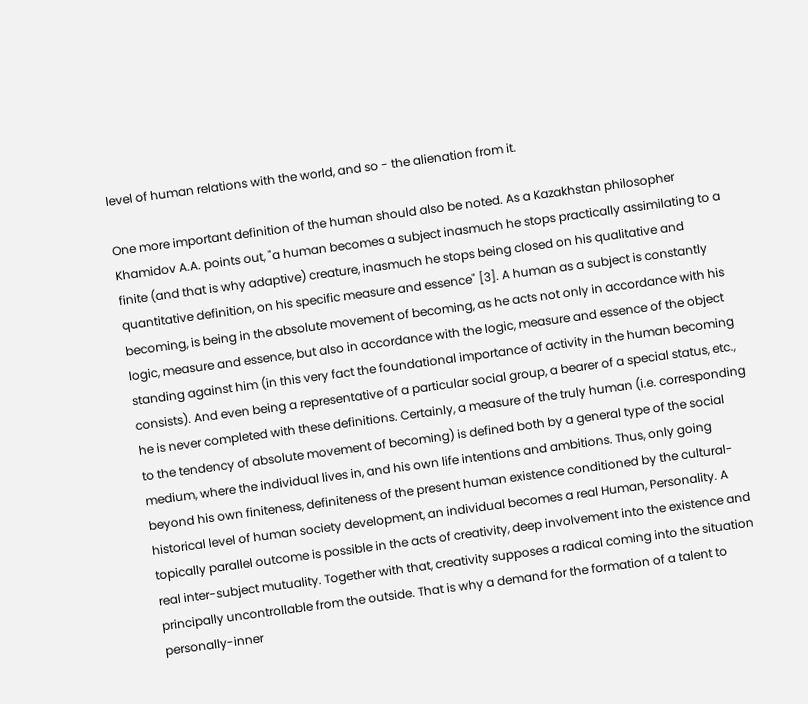level of human relations with the world, and so - the alienation from it.

One more important definition of the human should also be noted. As a Kazakhstan philosopher Khamidov A.A. points out, "a human becomes a subject inasmuch he stops practically assimilating to a finite (and that is why adaptive) creature, inasmuch he stops being closed on his qualitative and quantitative definition, on his specific measure and essence" [3]. A human as a subject is constantly becoming, is being in the absolute movement of becoming, as he acts not only in accordance with his logic, measure and essence, but also in accordance with the logic, measure and essence of the object standing against him (in this very fact the foundational importance of activity in the human becoming consists). And even being a representative of a particular social group, a bearer of a special status, etc., he is never completed with these definitions. Certainly, a measure of the truly human (i.e. corresponding to the tendency of absolute movement of becoming) is defined both by a general type of the social medium, where the individual lives in, and his own life intentions and ambitions. Thus, only going beyond his own finiteness, definiteness of the present human existence conditioned by the cultural-historical level of human society development, an individual becomes a real Human, Personality. A topically parallel outcome is possible in the acts of creativity, deep involvement into the existence and real inter-subject mutuality. Together with that, creativity supposes a radical coming into the situation principally uncontrollable from the outside. That is why a demand for the formation of a talent to personally-inner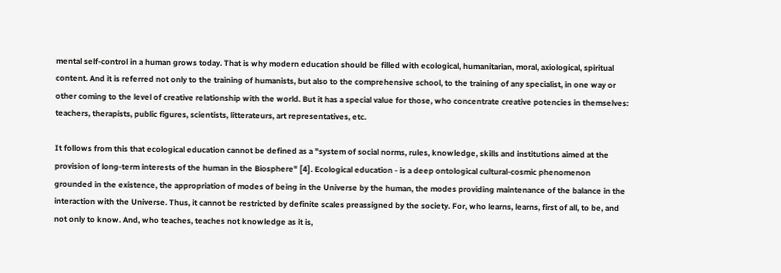mental self-control in a human grows today. That is why modern education should be filled with ecological, humanitarian, moral, axiological, spiritual content. And it is referred not only to the training of humanists, but also to the comprehensive school, to the training of any specialist, in one way or other coming to the level of creative relationship with the world. But it has a special value for those, who concentrate creative potencies in themselves: teachers, therapists, public figures, scientists, litterateurs, art representatives, etc.

It follows from this that ecological education cannot be defined as a "system of social norms, rules, knowledge, skills and institutions aimed at the provision of long-term interests of the human in the Biosphere" [4]. Ecological education - is a deep ontological cultural-cosmic phenomenon grounded in the existence, the appropriation of modes of being in the Universe by the human, the modes providing maintenance of the balance in the interaction with the Universe. Thus, it cannot be restricted by definite scales preassigned by the society. For, who learns, learns, first of all, to be, and not only to know. And, who teaches, teaches not knowledge as it is,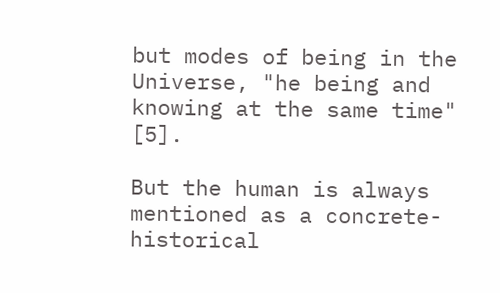but modes of being in the Universe, "he being and knowing at the same time" [5].

But the human is always mentioned as a concrete-historical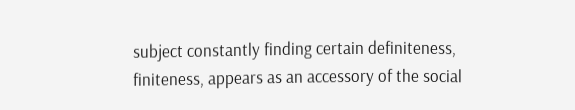subject constantly finding certain definiteness, finiteness, appears as an accessory of the social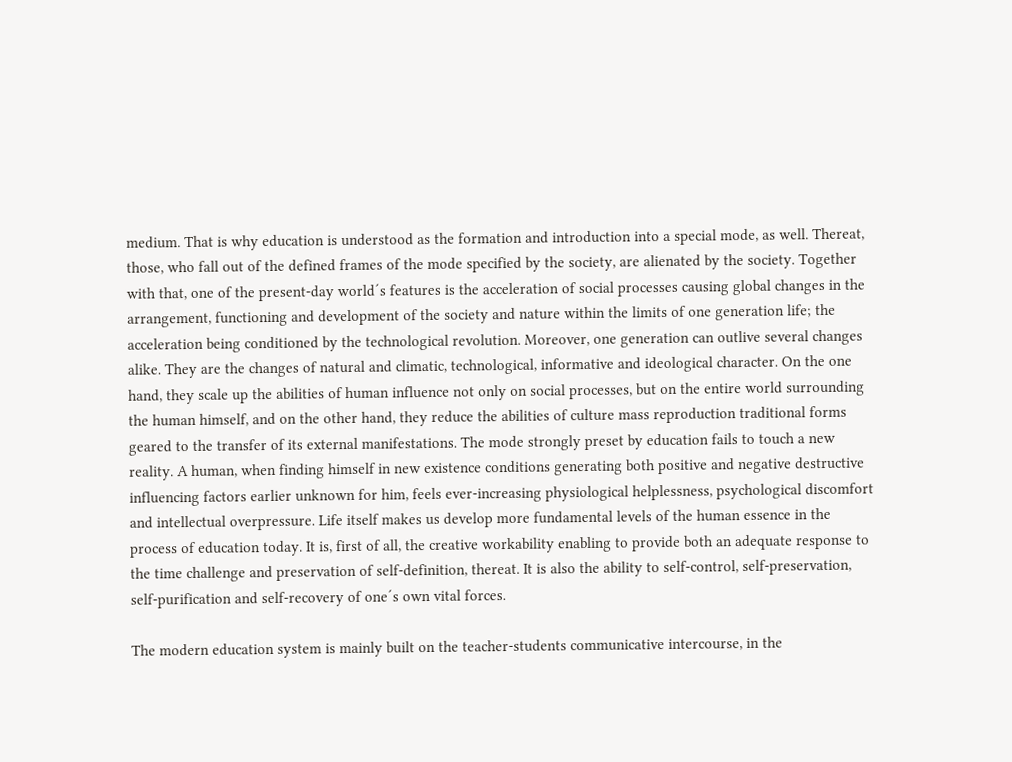medium. That is why education is understood as the formation and introduction into a special mode, as well. Thereat, those, who fall out of the defined frames of the mode specified by the society, are alienated by the society. Together with that, one of the present-day world´s features is the acceleration of social processes causing global changes in the arrangement, functioning and development of the society and nature within the limits of one generation life; the acceleration being conditioned by the technological revolution. Moreover, one generation can outlive several changes alike. They are the changes of natural and climatic, technological, informative and ideological character. On the one hand, they scale up the abilities of human influence not only on social processes, but on the entire world surrounding the human himself, and on the other hand, they reduce the abilities of culture mass reproduction traditional forms geared to the transfer of its external manifestations. The mode strongly preset by education fails to touch a new reality. A human, when finding himself in new existence conditions generating both positive and negative destructive influencing factors earlier unknown for him, feels ever-increasing physiological helplessness, psychological discomfort and intellectual overpressure. Life itself makes us develop more fundamental levels of the human essence in the process of education today. It is, first of all, the creative workability enabling to provide both an adequate response to the time challenge and preservation of self-definition, thereat. It is also the ability to self-control, self-preservation, self-purification and self-recovery of one´s own vital forces.

The modern education system is mainly built on the teacher-students communicative intercourse, in the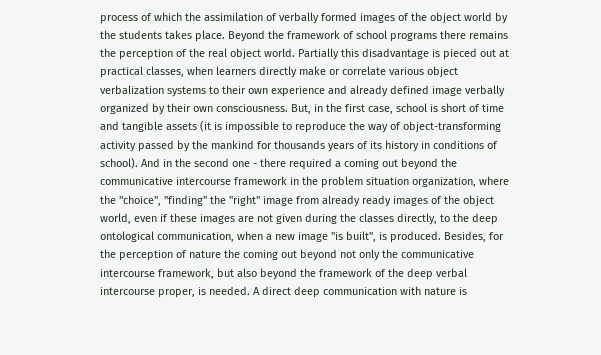process of which the assimilation of verbally formed images of the object world by the students takes place. Beyond the framework of school programs there remains the perception of the real object world. Partially this disadvantage is pieced out at practical classes, when learners directly make or correlate various object verbalization systems to their own experience and already defined image verbally organized by their own consciousness. But, in the first case, school is short of time and tangible assets (it is impossible to reproduce the way of object-transforming activity passed by the mankind for thousands years of its history in conditions of school). And in the second one - there required a coming out beyond the communicative intercourse framework in the problem situation organization, where the "choice", "finding" the "right" image from already ready images of the object world, even if these images are not given during the classes directly, to the deep ontological communication, when a new image "is built", is produced. Besides, for the perception of nature the coming out beyond not only the communicative intercourse framework, but also beyond the framework of the deep verbal intercourse proper, is needed. A direct deep communication with nature is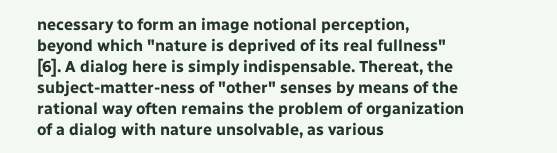necessary to form an image notional perception, beyond which "nature is deprived of its real fullness" [6]. A dialog here is simply indispensable. Thereat, the subject-matter-ness of "other" senses by means of the rational way often remains the problem of organization of a dialog with nature unsolvable, as various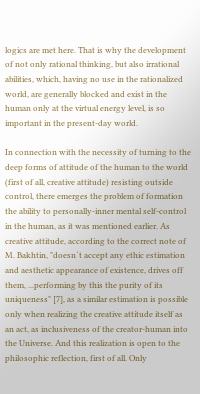logics are met here. That is why the development of not only rational thinking, but also irrational abilities, which, having no use in the rationalized world, are generally blocked and exist in the human only at the virtual energy level, is so important in the present-day world.

In connection with the necessity of turning to the deep forms of attitude of the human to the world (first of all, creative attitude) resisting outside control, there emerges the problem of formation the ability to personally-inner mental self-control in the human, as it was mentioned earlier. As creative attitude, according to the correct note of M. Bakhtin, "doesn´t accept any ethic estimation and aesthetic appearance of existence, drives off them, ...performing by this the purity of its uniqueness" [7], as a similar estimation is possible only when realizing the creative attitude itself as an act, as inclusiveness of the creator-human into the Universe. And this realization is open to the philosophic reflection, first of all. Only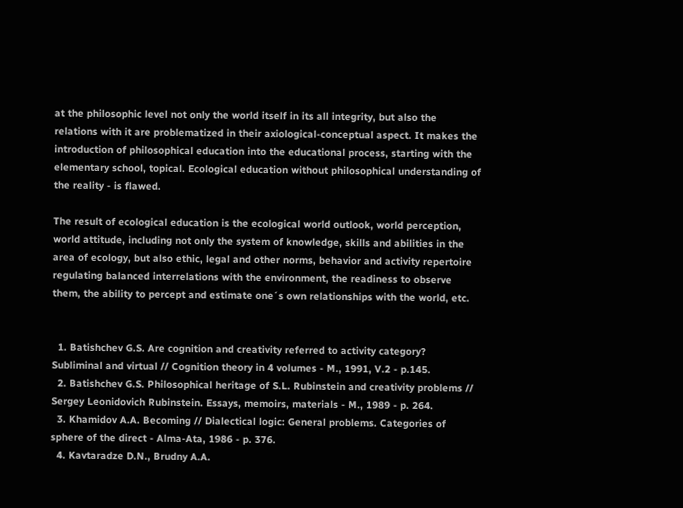at the philosophic level not only the world itself in its all integrity, but also the relations with it are problematized in their axiological-conceptual aspect. It makes the introduction of philosophical education into the educational process, starting with the elementary school, topical. Ecological education without philosophical understanding of the reality - is flawed.

The result of ecological education is the ecological world outlook, world perception, world attitude, including not only the system of knowledge, skills and abilities in the area of ecology, but also ethic, legal and other norms, behavior and activity repertoire regulating balanced interrelations with the environment, the readiness to observe them, the ability to percept and estimate one´s own relationships with the world, etc.


  1. Batishchev G.S. Are cognition and creativity referred to activity category? Subliminal and virtual // Cognition theory in 4 volumes - M., 1991, V.2 - p.145.
  2. Batishchev G.S. Philosophical heritage of S.L. Rubinstein and creativity problems // Sergey Leonidovich Rubinstein. Essays, memoirs, materials - M., 1989 - p. 264.
  3. Khamidov A.A. Becoming // Dialectical logic: General problems. Categories of sphere of the direct - Alma-Ata, 1986 - p. 376.
  4. Kavtaradze D.N., Brudny A.A.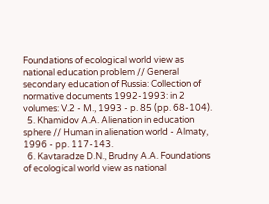Foundations of ecological world view as national education problem // General secondary education of Russia: Collection of normative documents 1992-1993: in 2 volumes: V.2 - M., 1993 - p. 85 (pp. 68-104).
  5. Khamidov A.A. Alienation in education sphere // Human in alienation world - Almaty, 1996 - pp. 117-143.
  6. Kavtaradze D.N., Brudny A.A. Foundations of ecological world view as national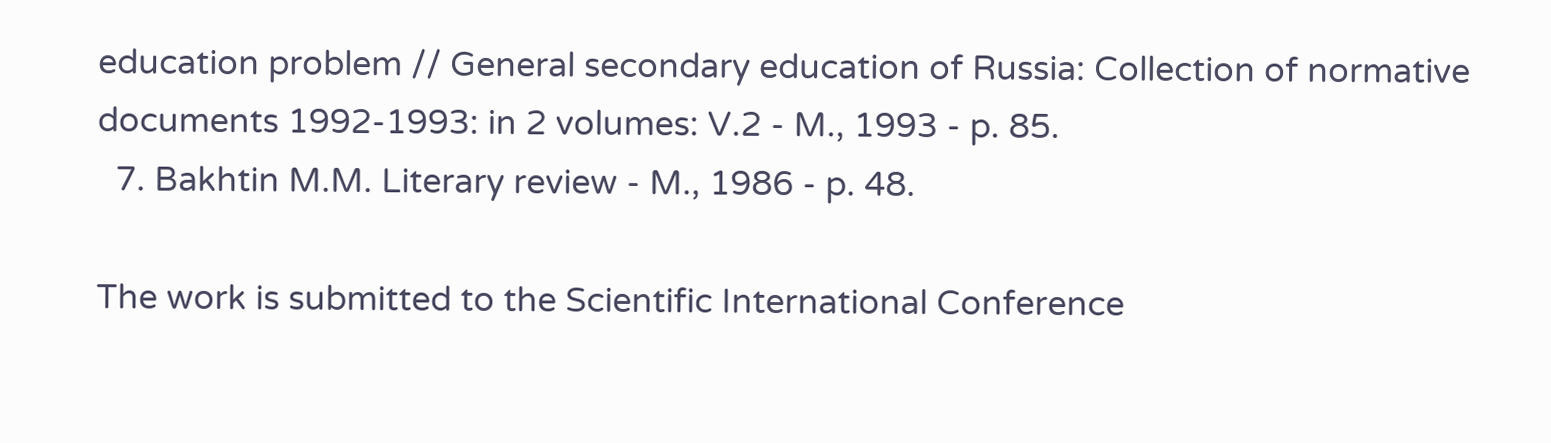education problem // General secondary education of Russia: Collection of normative documents 1992-1993: in 2 volumes: V.2 - M., 1993 - p. 85.
  7. Bakhtin M.M. Literary review - M., 1986 - p. 48.

The work is submitted to the Scientific International Conference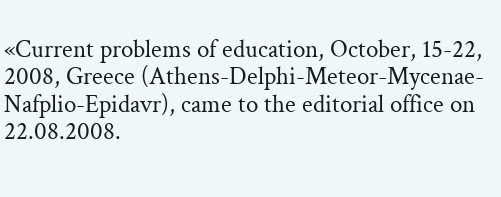«Current problems of education, October, 15-22, 2008, Greece (Athens-Delphi-Meteor-Mycenae-Nafplio-Epidavr), came to the editorial office on 22.08.2008.